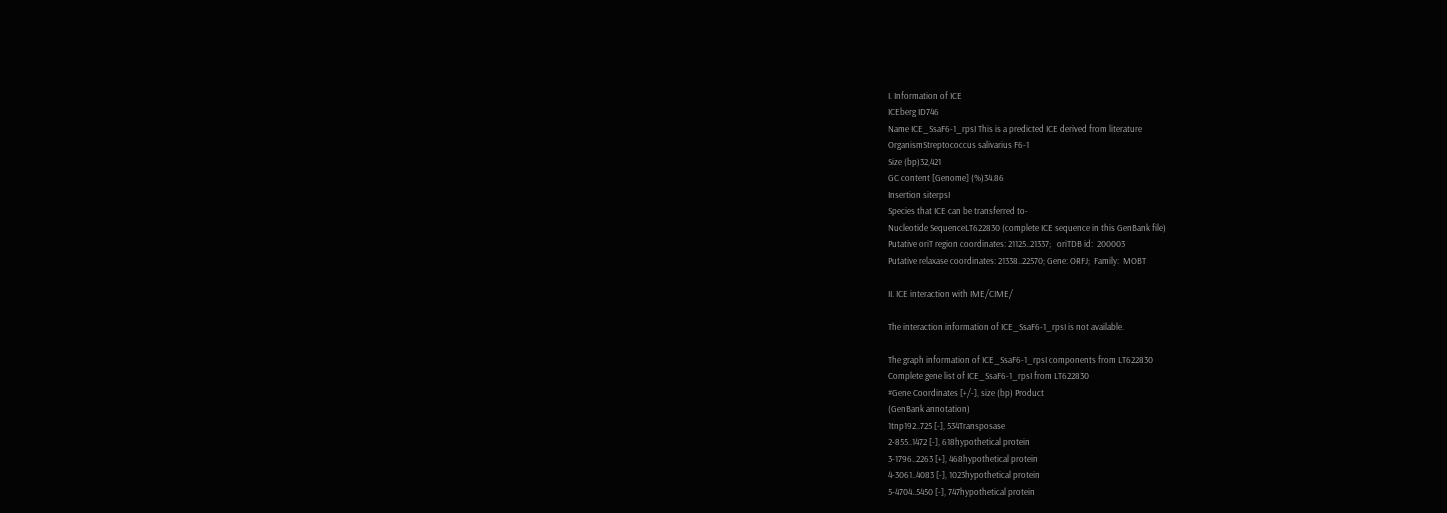I. Information of ICE
ICEberg ID746
Name ICE_SsaF6-1_rpsI This is a predicted ICE derived from literature
OrganismStreptococcus salivarius F6-1
Size (bp)32,421
GC content [Genome] (%)34.86
Insertion siterpsI
Species that ICE can be transferred to-
Nucleotide SequenceLT622830 (complete ICE sequence in this GenBank file)
Putative oriT region coordinates: 21125..21337;   oriTDB id:  200003
Putative relaxase coordinates: 21338..22570; Gene: ORFJ;  Family:  MOBT

II. ICE interaction with IME/CIME/

The interaction information of ICE_SsaF6-1_rpsI is not available.

The graph information of ICE_SsaF6-1_rpsI components from LT622830
Complete gene list of ICE_SsaF6-1_rpsI from LT622830
#Gene Coordinates [+/-], size (bp) Product
(GenBank annotation)
1tnp192..725 [-], 534Transposase
2-855..1472 [-], 618hypothetical protein
3-1796..2263 [+], 468hypothetical protein
4-3061..4083 [-], 1023hypothetical protein
5-4704..5450 [-], 747hypothetical protein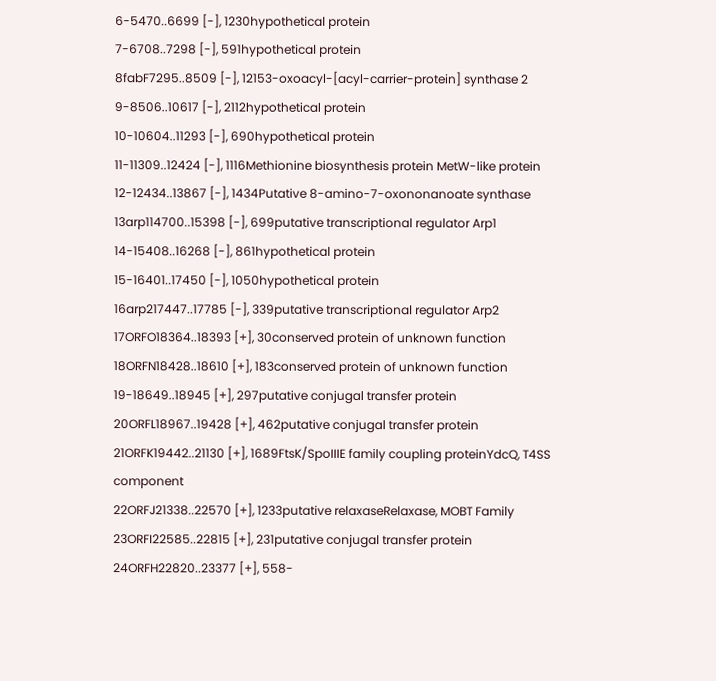6-5470..6699 [-], 1230hypothetical protein
7-6708..7298 [-], 591hypothetical protein
8fabF7295..8509 [-], 12153-oxoacyl-[acyl-carrier-protein] synthase 2
9-8506..10617 [-], 2112hypothetical protein
10-10604..11293 [-], 690hypothetical protein
11-11309..12424 [-], 1116Methionine biosynthesis protein MetW-like protein
12-12434..13867 [-], 1434Putative 8-amino-7-oxononanoate synthase
13arp114700..15398 [-], 699putative transcriptional regulator Arp1
14-15408..16268 [-], 861hypothetical protein
15-16401..17450 [-], 1050hypothetical protein
16arp217447..17785 [-], 339putative transcriptional regulator Arp2
17ORFO18364..18393 [+], 30conserved protein of unknown function
18ORFN18428..18610 [+], 183conserved protein of unknown function
19-18649..18945 [+], 297putative conjugal transfer protein
20ORFL18967..19428 [+], 462putative conjugal transfer protein
21ORFK19442..21130 [+], 1689FtsK/SpoIIIE family coupling proteinYdcQ, T4SS component
22ORFJ21338..22570 [+], 1233putative relaxaseRelaxase, MOBT Family
23ORFI22585..22815 [+], 231putative conjugal transfer protein
24ORFH22820..23377 [+], 558-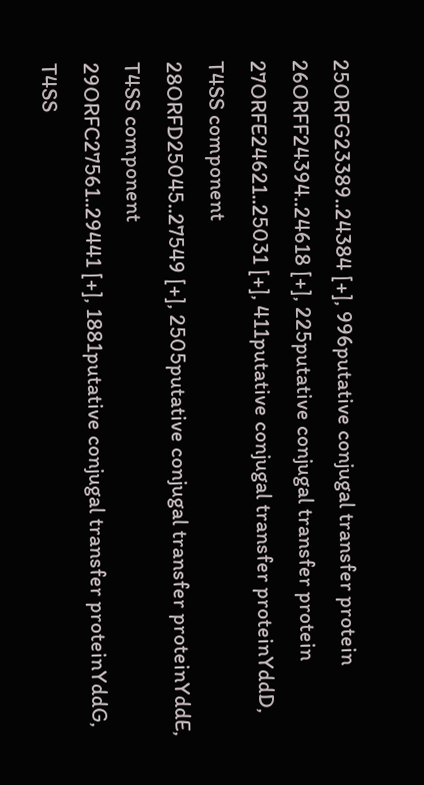25ORFG23389..24384 [+], 996putative conjugal transfer protein
26ORFF24394..24618 [+], 225putative conjugal transfer protein
27ORFE24621..25031 [+], 411putative conjugal transfer proteinYddD, T4SS component
28ORFD25045..27549 [+], 2505putative conjugal transfer proteinYddE, T4SS component
29ORFC27561..29441 [+], 1881putative conjugal transfer proteinYddG, T4SS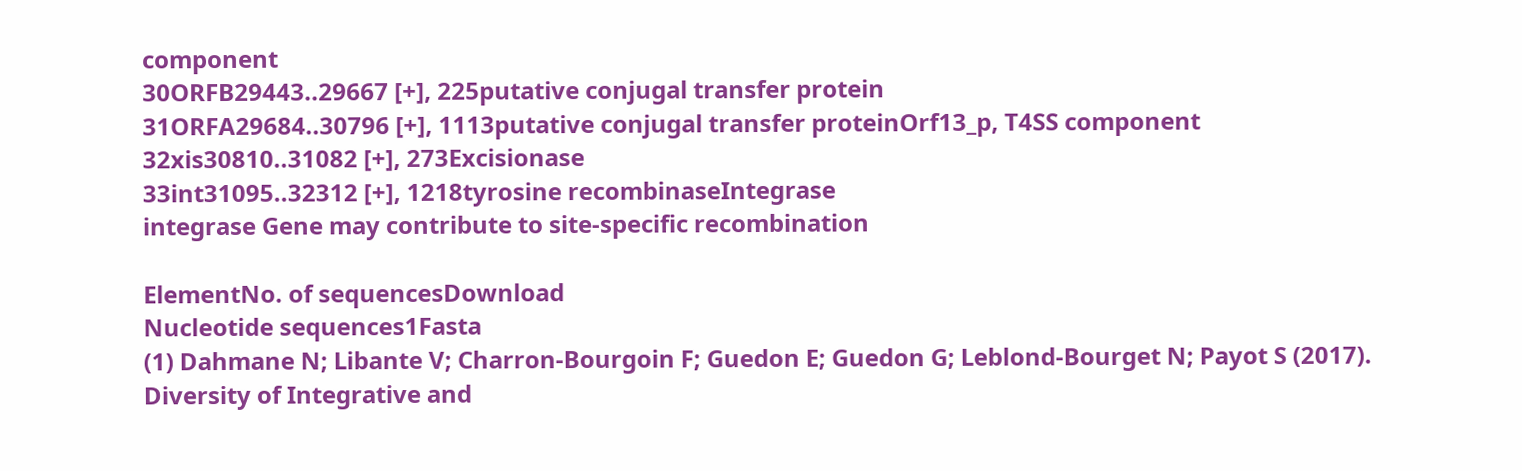component
30ORFB29443..29667 [+], 225putative conjugal transfer protein
31ORFA29684..30796 [+], 1113putative conjugal transfer proteinOrf13_p, T4SS component
32xis30810..31082 [+], 273Excisionase
33int31095..32312 [+], 1218tyrosine recombinaseIntegrase
integrase Gene may contribute to site-specific recombination

ElementNo. of sequencesDownload
Nucleotide sequences1Fasta
(1) Dahmane N; Libante V; Charron-Bourgoin F; Guedon E; Guedon G; Leblond-Bourget N; Payot S (2017). Diversity of Integrative and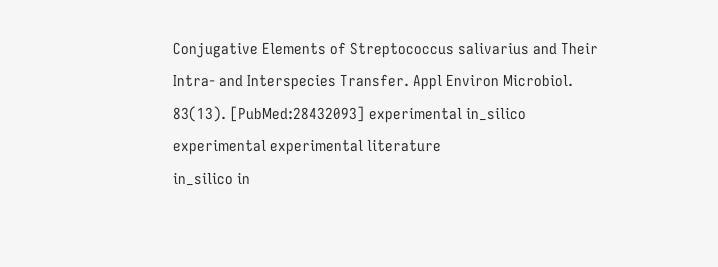Conjugative Elements of Streptococcus salivarius and Their Intra- and Interspecies Transfer. Appl Environ Microbiol. 83(13). [PubMed:28432093] experimental in_silico
experimental experimental literature
in_silico in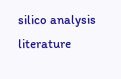silico analysis literature